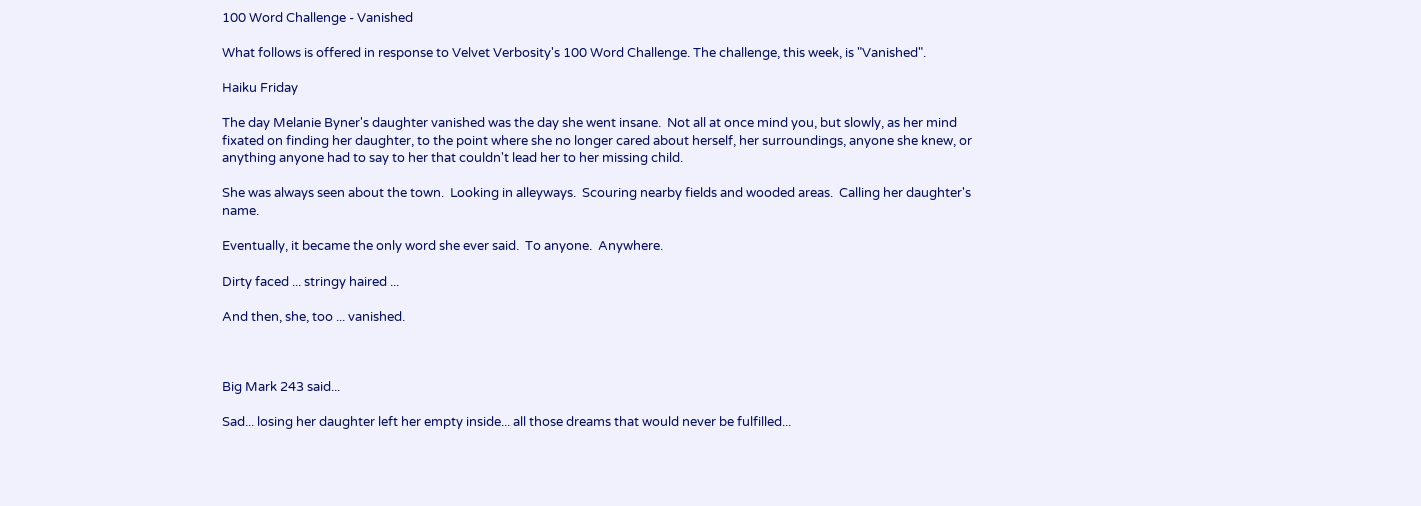100 Word Challenge - Vanished

What follows is offered in response to Velvet Verbosity's 100 Word Challenge. The challenge, this week, is "Vanished".

Haiku Friday

The day Melanie Byner's daughter vanished was the day she went insane.  Not all at once mind you, but slowly, as her mind fixated on finding her daughter, to the point where she no longer cared about herself, her surroundings, anyone she knew, or anything anyone had to say to her that couldn't lead her to her missing child.

She was always seen about the town.  Looking in alleyways.  Scouring nearby fields and wooded areas.  Calling her daughter's name.

Eventually, it became the only word she ever said.  To anyone.  Anywhere.

Dirty faced ... stringy haired ...

And then, she, too ... vanished.



Big Mark 243 said...

Sad... losing her daughter left her empty inside... all those dreams that would never be fulfilled...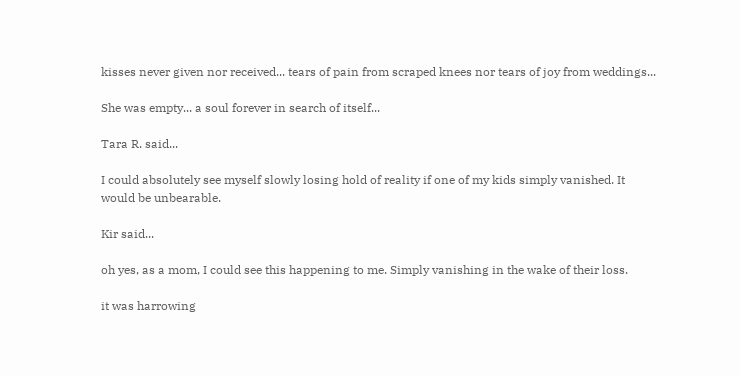kisses never given nor received... tears of pain from scraped knees nor tears of joy from weddings...

She was empty... a soul forever in search of itself...

Tara R. said...

I could absolutely see myself slowly losing hold of reality if one of my kids simply vanished. It would be unbearable.

Kir said...

oh yes, as a mom, I could see this happening to me. Simply vanishing in the wake of their loss.

it was harrowing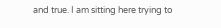and true. I am sitting here trying to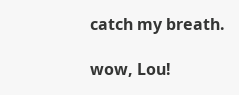catch my breath.

wow, Lou!